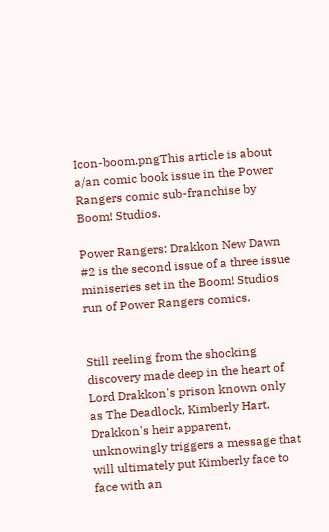Icon-boom.pngThis article is about a/an comic book issue in the Power Rangers comic sub-franchise by Boom! Studios.

Power Rangers: Drakkon New Dawn #2 is the second issue of a three issue miniseries set in the Boom! Studios run of Power Rangers comics.


Still reeling from the shocking discovery made deep in the heart of Lord Drakkon's prison known only as The Deadlock, Kimberly Hart, Drakkon's heir apparent, unknowingly triggers a message that will ultimately put Kimberly face to face with an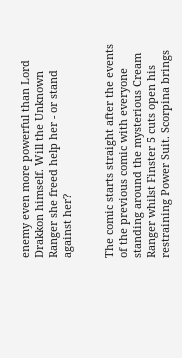enemy even more powerful than Lord Drakkon himself. Will the Unknown Ranger she freed help her - or stand against her?


The comic starts straight after the events of the previous comic with everyone standing around the mysterious Cream Ranger whilst Finster 5 cuts open his restraining Power Suit. Scorpina brings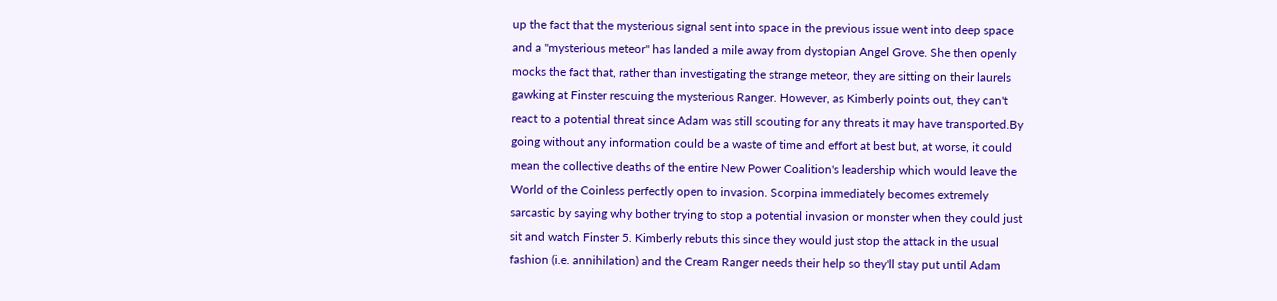up the fact that the mysterious signal sent into space in the previous issue went into deep space and a "mysterious meteor" has landed a mile away from dystopian Angel Grove. She then openly mocks the fact that, rather than investigating the strange meteor, they are sitting on their laurels gawking at Finster rescuing the mysterious Ranger. However, as Kimberly points out, they can't react to a potential threat since Adam was still scouting for any threats it may have transported.By going without any information could be a waste of time and effort at best but, at worse, it could mean the collective deaths of the entire New Power Coalition's leadership which would leave the World of the Coinless perfectly open to invasion. Scorpina immediately becomes extremely sarcastic by saying why bother trying to stop a potential invasion or monster when they could just sit and watch Finster 5. Kimberly rebuts this since they would just stop the attack in the usual fashion (i.e. annihilation) and the Cream Ranger needs their help so they'll stay put until Adam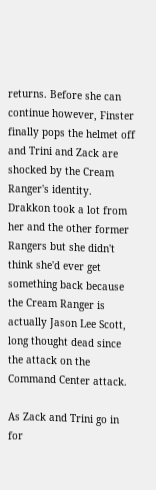returns. Before she can continue however, Finster finally pops the helmet off and Trini and Zack are shocked by the Cream Ranger's identity. Drakkon took a lot from her and the other former Rangers but she didn't think she'd ever get something back because the Cream Ranger is actually Jason Lee Scott, long thought dead since the attack on the Command Center attack.

As Zack and Trini go in for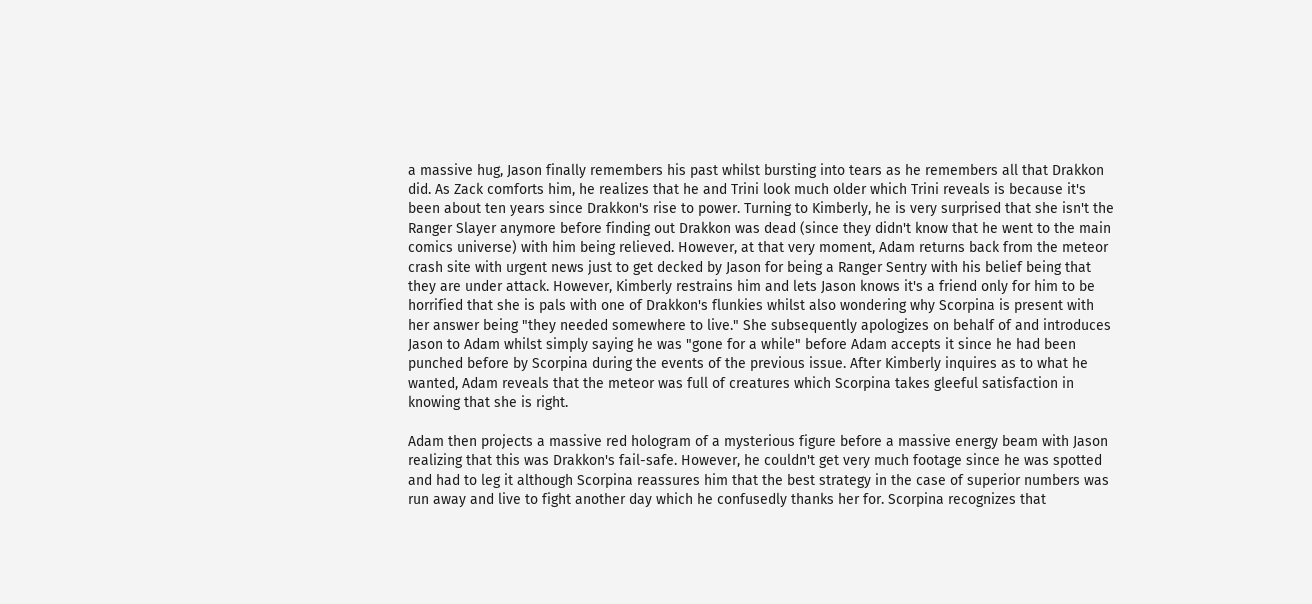a massive hug, Jason finally remembers his past whilst bursting into tears as he remembers all that Drakkon did. As Zack comforts him, he realizes that he and Trini look much older which Trini reveals is because it's been about ten years since Drakkon's rise to power. Turning to Kimberly, he is very surprised that she isn't the Ranger Slayer anymore before finding out Drakkon was dead (since they didn't know that he went to the main comics universe) with him being relieved. However, at that very moment, Adam returns back from the meteor crash site with urgent news just to get decked by Jason for being a Ranger Sentry with his belief being that they are under attack. However, Kimberly restrains him and lets Jason knows it's a friend only for him to be horrified that she is pals with one of Drakkon's flunkies whilst also wondering why Scorpina is present with her answer being "they needed somewhere to live." She subsequently apologizes on behalf of and introduces Jason to Adam whilst simply saying he was "gone for a while" before Adam accepts it since he had been punched before by Scorpina during the events of the previous issue. After Kimberly inquires as to what he wanted, Adam reveals that the meteor was full of creatures which Scorpina takes gleeful satisfaction in knowing that she is right.

Adam then projects a massive red hologram of a mysterious figure before a massive energy beam with Jason realizing that this was Drakkon's fail-safe. However, he couldn't get very much footage since he was spotted and had to leg it although Scorpina reassures him that the best strategy in the case of superior numbers was run away and live to fight another day which he confusedly thanks her for. Scorpina recognizes that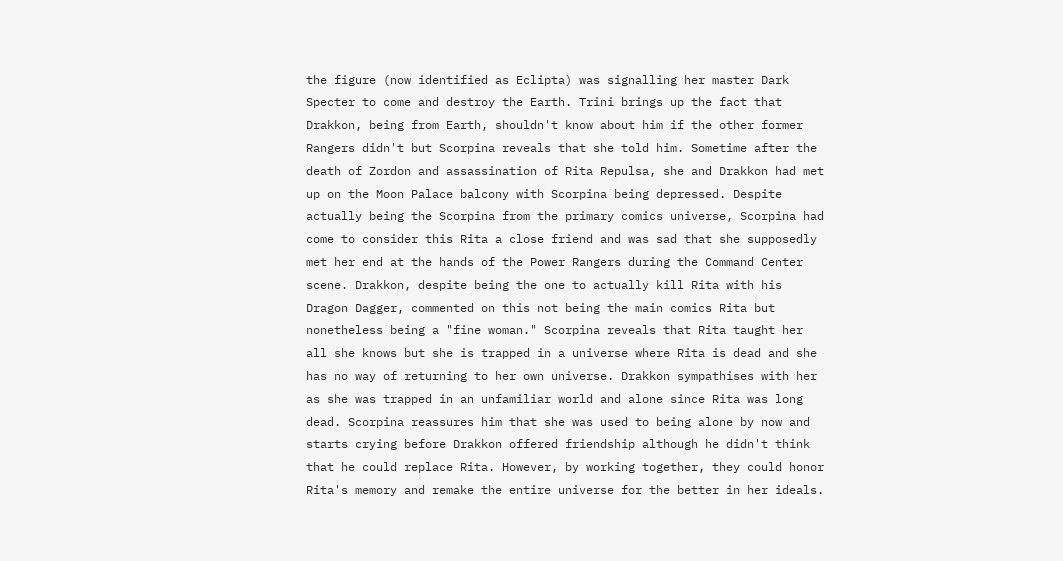the figure (now identified as Eclipta) was signalling her master Dark Specter to come and destroy the Earth. Trini brings up the fact that Drakkon, being from Earth, shouldn't know about him if the other former Rangers didn't but Scorpina reveals that she told him. Sometime after the death of Zordon and assassination of Rita Repulsa, she and Drakkon had met up on the Moon Palace balcony with Scorpina being depressed. Despite actually being the Scorpina from the primary comics universe, Scorpina had come to consider this Rita a close friend and was sad that she supposedly met her end at the hands of the Power Rangers during the Command Center scene. Drakkon, despite being the one to actually kill Rita with his Dragon Dagger, commented on this not being the main comics Rita but nonetheless being a "fine woman." Scorpina reveals that Rita taught her all she knows but she is trapped in a universe where Rita is dead and she has no way of returning to her own universe. Drakkon sympathises with her as she was trapped in an unfamiliar world and alone since Rita was long dead. Scorpina reassures him that she was used to being alone by now and starts crying before Drakkon offered friendship although he didn't think that he could replace Rita. However, by working together, they could honor Rita's memory and remake the entire universe for the better in her ideals.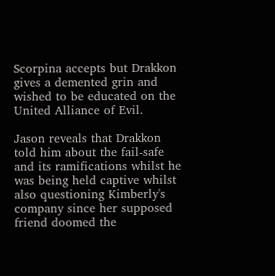Scorpina accepts but Drakkon gives a demented grin and wished to be educated on the United Alliance of Evil.

Jason reveals that Drakkon told him about the fail-safe and its ramifications whilst he was being held captive whilst also questioning Kimberly's company since her supposed friend doomed the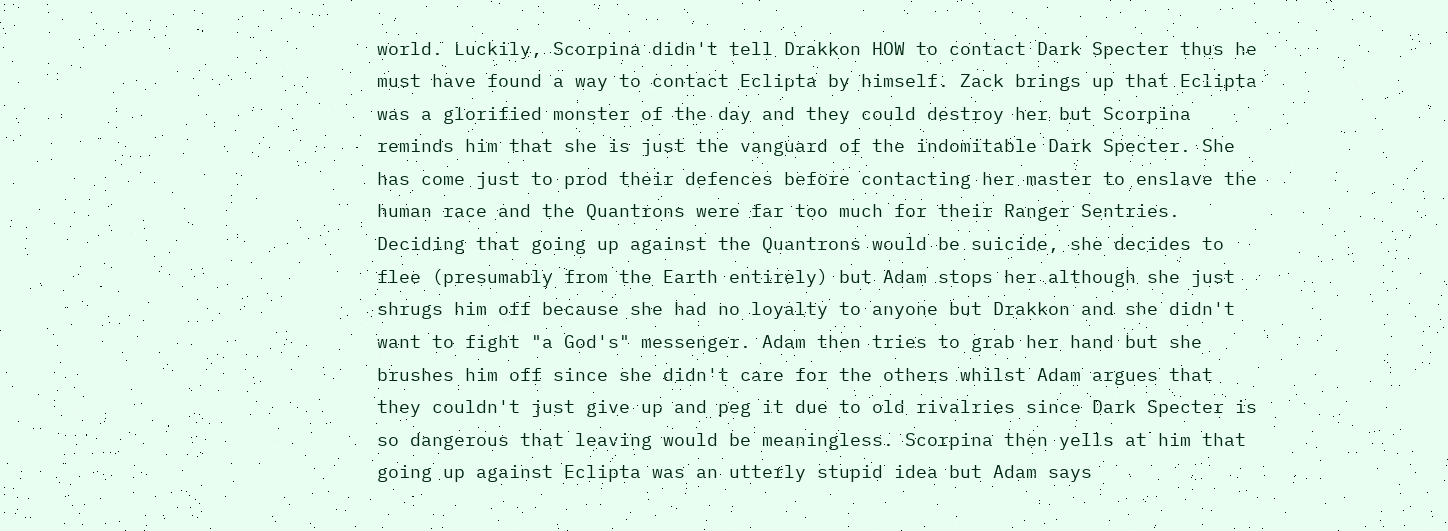world. Luckily, Scorpina didn't tell Drakkon HOW to contact Dark Specter thus he must have found a way to contact Eclipta by himself. Zack brings up that Eclipta was a glorified monster of the day and they could destroy her but Scorpina reminds him that she is just the vanguard of the indomitable Dark Specter. She has come just to prod their defences before contacting her master to enslave the human race and the Quantrons were far too much for their Ranger Sentries. Deciding that going up against the Quantrons would be suicide, she decides to flee (presumably from the Earth entirely) but Adam stops her although she just shrugs him off because she had no loyalty to anyone but Drakkon and she didn't want to fight "a God's" messenger. Adam then tries to grab her hand but she brushes him off since she didn't care for the others whilst Adam argues that they couldn't just give up and peg it due to old rivalries since Dark Specter is so dangerous that leaving would be meaningless. Scorpina then yells at him that going up against Eclipta was an utterly stupid idea but Adam says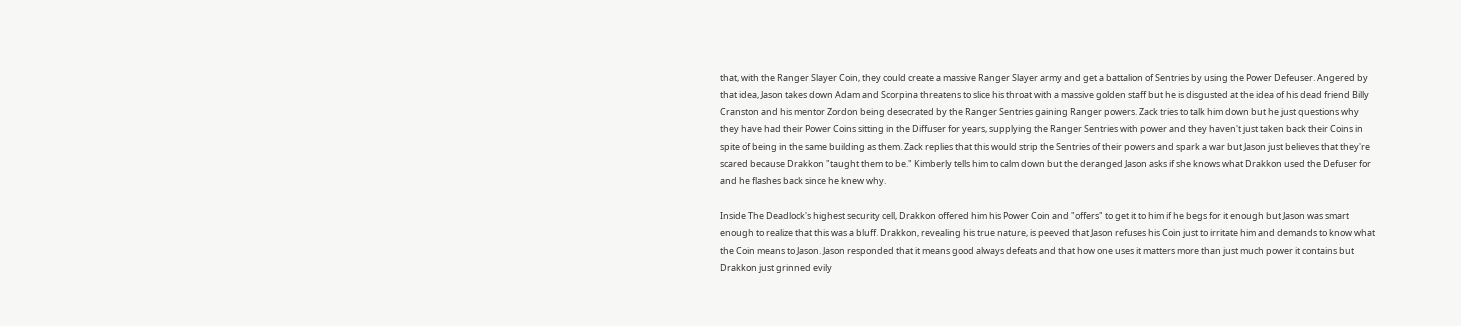that, with the Ranger Slayer Coin, they could create a massive Ranger Slayer army and get a battalion of Sentries by using the Power Defeuser. Angered by that idea, Jason takes down Adam and Scorpina threatens to slice his throat with a massive golden staff but he is disgusted at the idea of his dead friend Billy Cranston and his mentor Zordon being desecrated by the Ranger Sentries gaining Ranger powers. Zack tries to talk him down but he just questions why they have had their Power Coins sitting in the Diffuser for years, supplying the Ranger Sentries with power and they haven't just taken back their Coins in spite of being in the same building as them. Zack replies that this would strip the Sentries of their powers and spark a war but Jason just believes that they're scared because Drakkon "taught them to be." Kimberly tells him to calm down but the deranged Jason asks if she knows what Drakkon used the Defuser for and he flashes back since he knew why.

Inside The Deadlock's highest security cell, Drakkon offered him his Power Coin and "offers" to get it to him if he begs for it enough but Jason was smart enough to realize that this was a bluff. Drakkon, revealing his true nature, is peeved that Jason refuses his Coin just to irritate him and demands to know what the Coin means to Jason. Jason responded that it means good always defeats and that how one uses it matters more than just much power it contains but Drakkon just grinned evily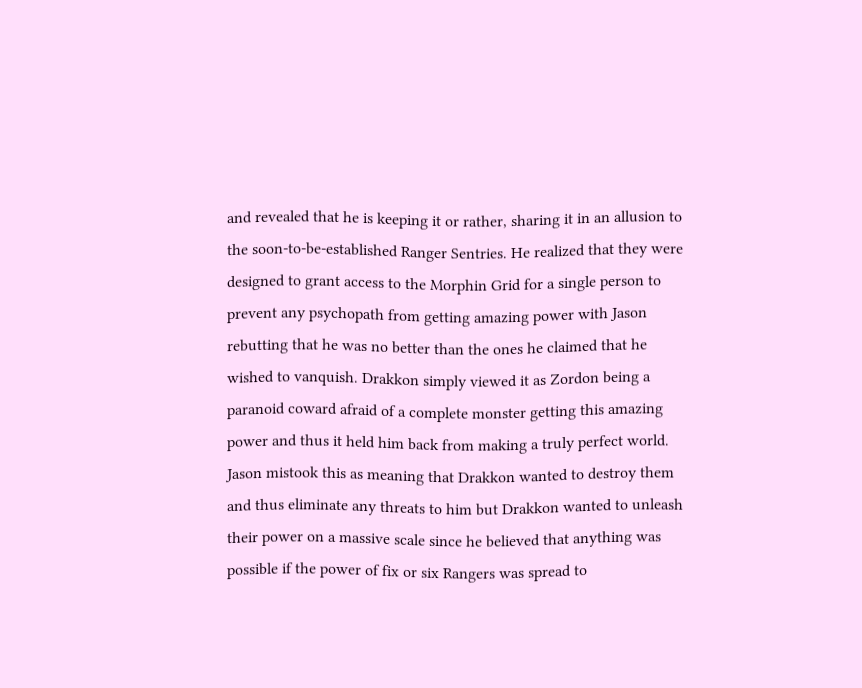and revealed that he is keeping it or rather, sharing it in an allusion to the soon-to-be-established Ranger Sentries. He realized that they were designed to grant access to the Morphin Grid for a single person to prevent any psychopath from getting amazing power with Jason rebutting that he was no better than the ones he claimed that he wished to vanquish. Drakkon simply viewed it as Zordon being a paranoid coward afraid of a complete monster getting this amazing power and thus it held him back from making a truly perfect world. Jason mistook this as meaning that Drakkon wanted to destroy them and thus eliminate any threats to him but Drakkon wanted to unleash their power on a massive scale since he believed that anything was possible if the power of fix or six Rangers was spread to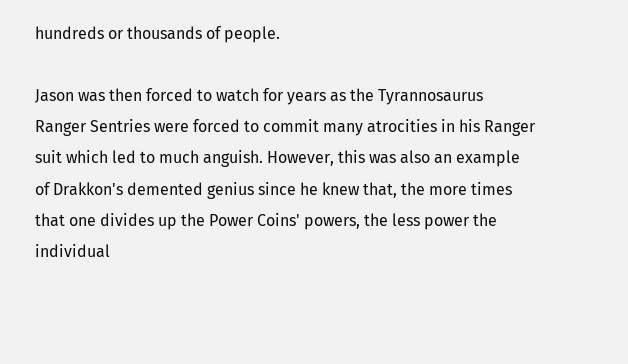hundreds or thousands of people.

Jason was then forced to watch for years as the Tyrannosaurus Ranger Sentries were forced to commit many atrocities in his Ranger suit which led to much anguish. However, this was also an example of Drakkon's demented genius since he knew that, the more times that one divides up the Power Coins' powers, the less power the individual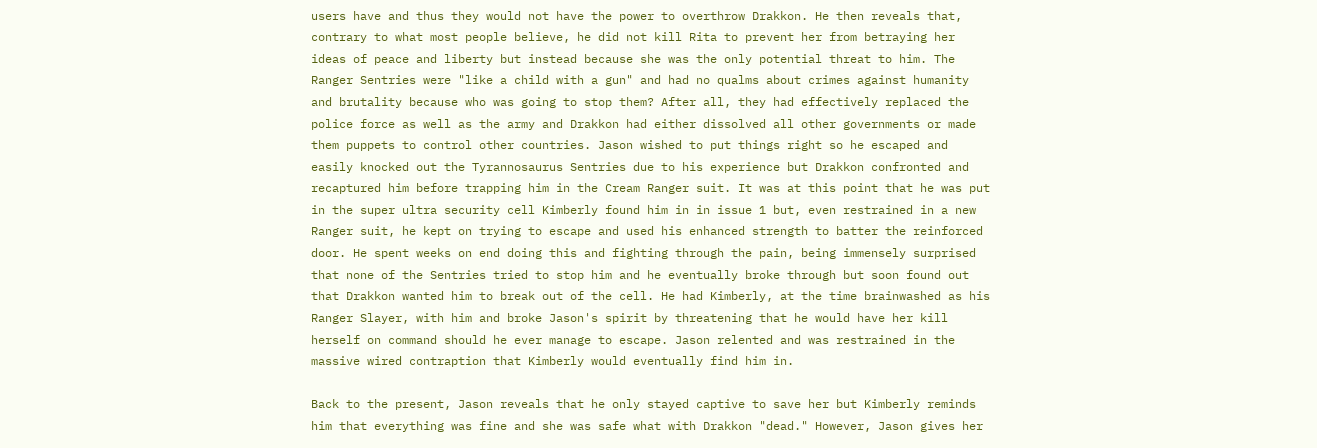users have and thus they would not have the power to overthrow Drakkon. He then reveals that, contrary to what most people believe, he did not kill Rita to prevent her from betraying her ideas of peace and liberty but instead because she was the only potential threat to him. The Ranger Sentries were "like a child with a gun" and had no qualms about crimes against humanity and brutality because who was going to stop them? After all, they had effectively replaced the police force as well as the army and Drakkon had either dissolved all other governments or made them puppets to control other countries. Jason wished to put things right so he escaped and easily knocked out the Tyrannosaurus Sentries due to his experience but Drakkon confronted and recaptured him before trapping him in the Cream Ranger suit. It was at this point that he was put in the super ultra security cell Kimberly found him in in issue 1 but, even restrained in a new Ranger suit, he kept on trying to escape and used his enhanced strength to batter the reinforced door. He spent weeks on end doing this and fighting through the pain, being immensely surprised that none of the Sentries tried to stop him and he eventually broke through but soon found out that Drakkon wanted him to break out of the cell. He had Kimberly, at the time brainwashed as his Ranger Slayer, with him and broke Jason's spirit by threatening that he would have her kill herself on command should he ever manage to escape. Jason relented and was restrained in the massive wired contraption that Kimberly would eventually find him in.

Back to the present, Jason reveals that he only stayed captive to save her but Kimberly reminds him that everything was fine and she was safe what with Drakkon "dead." However, Jason gives her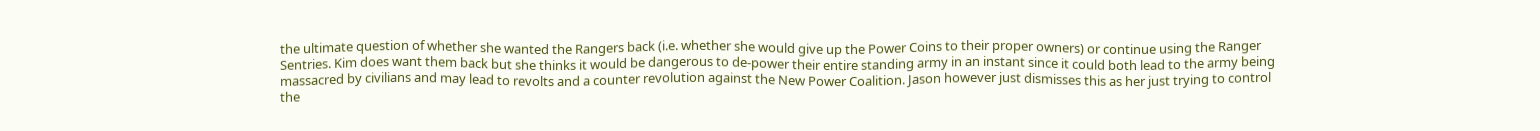the ultimate question of whether she wanted the Rangers back (i.e. whether she would give up the Power Coins to their proper owners) or continue using the Ranger Sentries. Kim does want them back but she thinks it would be dangerous to de-power their entire standing army in an instant since it could both lead to the army being massacred by civilians and may lead to revolts and a counter revolution against the New Power Coalition. Jason however just dismisses this as her just trying to control the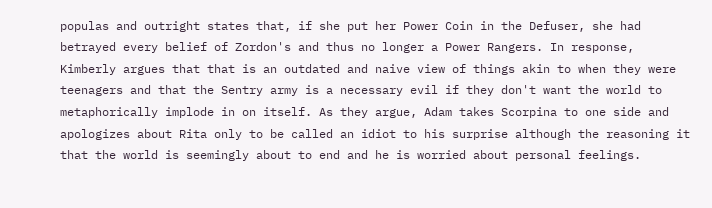populas and outright states that, if she put her Power Coin in the Defuser, she had betrayed every belief of Zordon's and thus no longer a Power Rangers. In response, Kimberly argues that that is an outdated and naive view of things akin to when they were teenagers and that the Sentry army is a necessary evil if they don't want the world to metaphorically implode in on itself. As they argue, Adam takes Scorpina to one side and apologizes about Rita only to be called an idiot to his surprise although the reasoning it that the world is seemingly about to end and he is worried about personal feelings.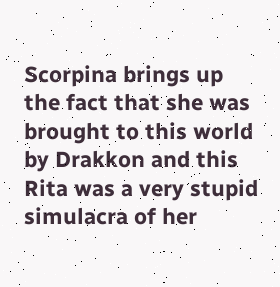Scorpina brings up the fact that she was brought to this world by Drakkon and this Rita was a very stupid simulacra of her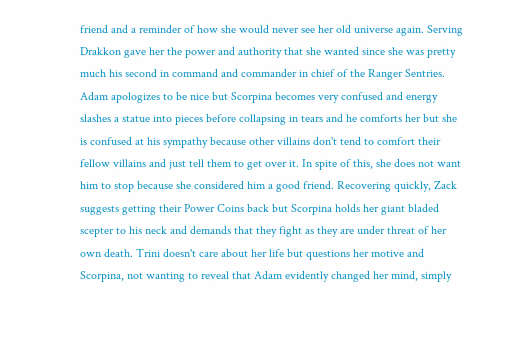friend and a reminder of how she would never see her old universe again. Serving Drakkon gave her the power and authority that she wanted since she was pretty much his second in command and commander in chief of the Ranger Sentries. Adam apologizes to be nice but Scorpina becomes very confused and energy slashes a statue into pieces before collapsing in tears and he comforts her but she is confused at his sympathy because other villains don't tend to comfort their fellow villains and just tell them to get over it. In spite of this, she does not want him to stop because she considered him a good friend. Recovering quickly, Zack suggests getting their Power Coins back but Scorpina holds her giant bladed scepter to his neck and demands that they fight as they are under threat of her own death. Trini doesn't care about her life but questions her motive and Scorpina, not wanting to reveal that Adam evidently changed her mind, simply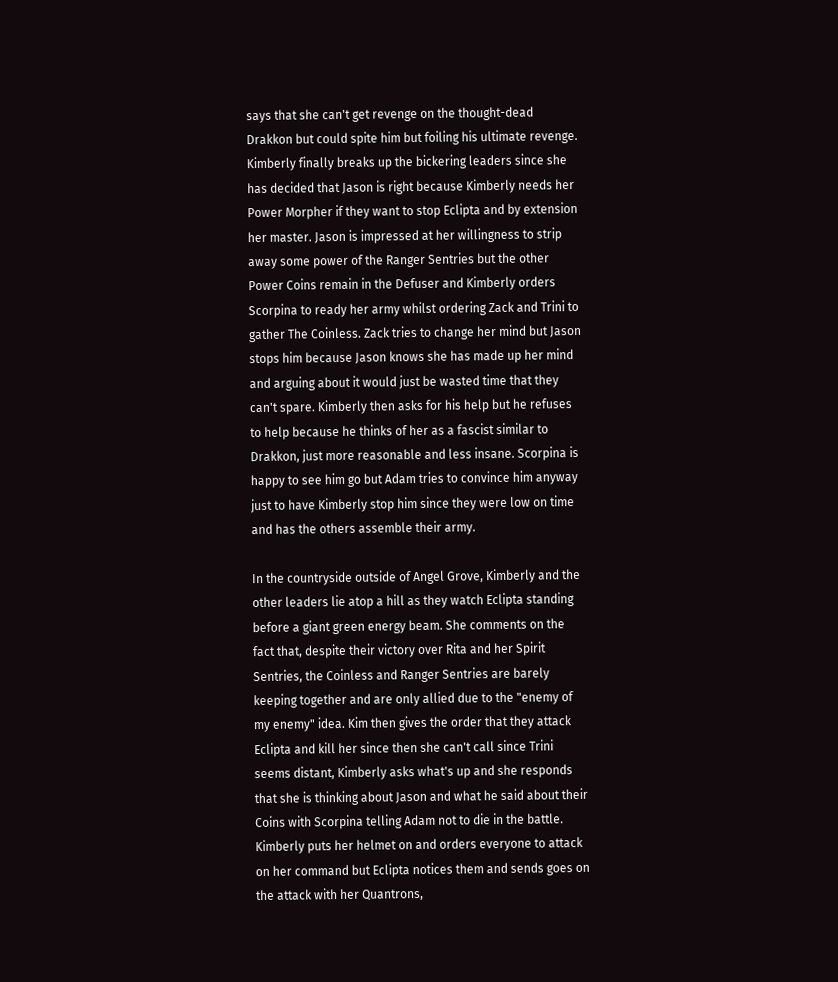says that she can't get revenge on the thought-dead Drakkon but could spite him but foiling his ultimate revenge. Kimberly finally breaks up the bickering leaders since she has decided that Jason is right because Kimberly needs her Power Morpher if they want to stop Eclipta and by extension her master. Jason is impressed at her willingness to strip away some power of the Ranger Sentries but the other Power Coins remain in the Defuser and Kimberly orders Scorpina to ready her army whilst ordering Zack and Trini to gather The Coinless. Zack tries to change her mind but Jason stops him because Jason knows she has made up her mind and arguing about it would just be wasted time that they can't spare. Kimberly then asks for his help but he refuses to help because he thinks of her as a fascist similar to Drakkon, just more reasonable and less insane. Scorpina is happy to see him go but Adam tries to convince him anyway just to have Kimberly stop him since they were low on time and has the others assemble their army.

In the countryside outside of Angel Grove, Kimberly and the other leaders lie atop a hill as they watch Eclipta standing before a giant green energy beam. She comments on the fact that, despite their victory over Rita and her Spirit Sentries, the Coinless and Ranger Sentries are barely keeping together and are only allied due to the "enemy of my enemy" idea. Kim then gives the order that they attack Eclipta and kill her since then she can't call since Trini seems distant, Kimberly asks what's up and she responds that she is thinking about Jason and what he said about their Coins with Scorpina telling Adam not to die in the battle. Kimberly puts her helmet on and orders everyone to attack on her command but Eclipta notices them and sends goes on the attack with her Quantrons,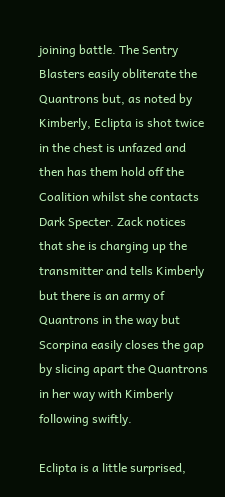joining battle. The Sentry Blasters easily obliterate the Quantrons but, as noted by Kimberly, Eclipta is shot twice in the chest is unfazed and then has them hold off the Coalition whilst she contacts Dark Specter. Zack notices that she is charging up the transmitter and tells Kimberly but there is an army of Quantrons in the way but Scorpina easily closes the gap by slicing apart the Quantrons in her way with Kimberly following swiftly.

Eclipta is a little surprised,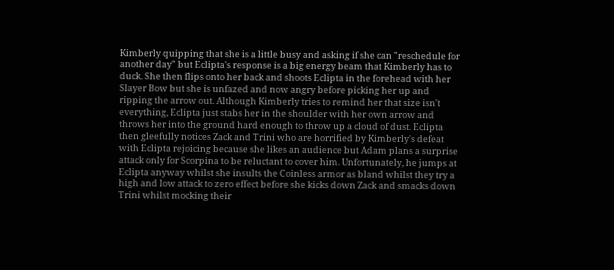Kimberly quipping that she is a little busy and asking if she can "reschedule for another day" but Eclipta's response is a big energy beam that Kimberly has to duck. She then flips onto her back and shoots Eclipta in the forehead with her Slayer Bow but she is unfazed and now angry before picking her up and ripping the arrow out. Although Kimberly tries to remind her that size isn't everything, Eclipta just stabs her in the shoulder with her own arrow and throws her into the ground hard enough to throw up a cloud of dust. Eclipta then gleefully notices Zack and Trini who are horrified by Kimberly's defeat with Eclipta rejoicing because she likes an audience but Adam plans a surprise attack only for Scorpina to be reluctant to cover him. Unfortunately, he jumps at Eclipta anyway whilst she insults the Coinless armor as bland whilst they try a high and low attack to zero effect before she kicks down Zack and smacks down Trini whilst mocking their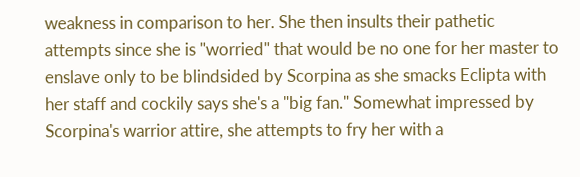weakness in comparison to her. She then insults their pathetic attempts since she is "worried" that would be no one for her master to enslave only to be blindsided by Scorpina as she smacks Eclipta with her staff and cockily says she's a "big fan." Somewhat impressed by Scorpina's warrior attire, she attempts to fry her with a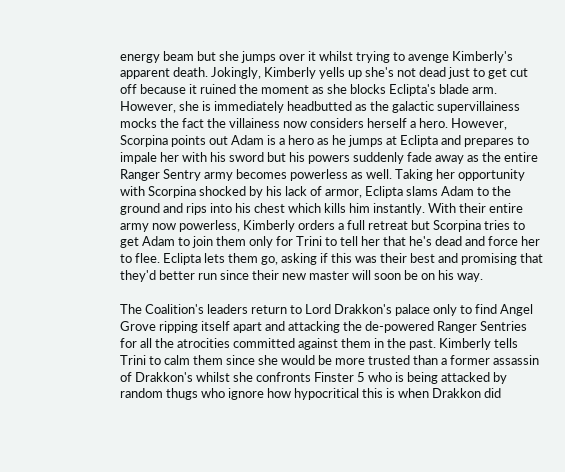energy beam but she jumps over it whilst trying to avenge Kimberly's apparent death. Jokingly, Kimberly yells up she's not dead just to get cut off because it ruined the moment as she blocks Eclipta's blade arm. However, she is immediately headbutted as the galactic supervillainess mocks the fact the villainess now considers herself a hero. However, Scorpina points out Adam is a hero as he jumps at Eclipta and prepares to impale her with his sword but his powers suddenly fade away as the entire Ranger Sentry army becomes powerless as well. Taking her opportunity with Scorpina shocked by his lack of armor, Eclipta slams Adam to the ground and rips into his chest which kills him instantly. With their entire army now powerless, Kimberly orders a full retreat but Scorpina tries to get Adam to join them only for Trini to tell her that he's dead and force her to flee. Eclipta lets them go, asking if this was their best and promising that they'd better run since their new master will soon be on his way.

The Coalition's leaders return to Lord Drakkon's palace only to find Angel Grove ripping itself apart and attacking the de-powered Ranger Sentries for all the atrocities committed against them in the past. Kimberly tells Trini to calm them since she would be more trusted than a former assassin of Drakkon's whilst she confronts Finster 5 who is being attacked by random thugs who ignore how hypocritical this is when Drakkon did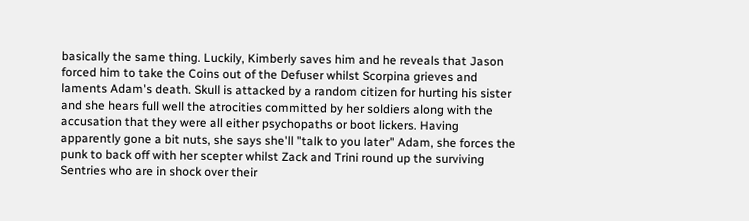basically the same thing. Luckily, Kimberly saves him and he reveals that Jason forced him to take the Coins out of the Defuser whilst Scorpina grieves and laments Adam's death. Skull is attacked by a random citizen for hurting his sister and she hears full well the atrocities committed by her soldiers along with the accusation that they were all either psychopaths or boot lickers. Having apparently gone a bit nuts, she says she'll "talk to you later" Adam, she forces the punk to back off with her scepter whilst Zack and Trini round up the surviving Sentries who are in shock over their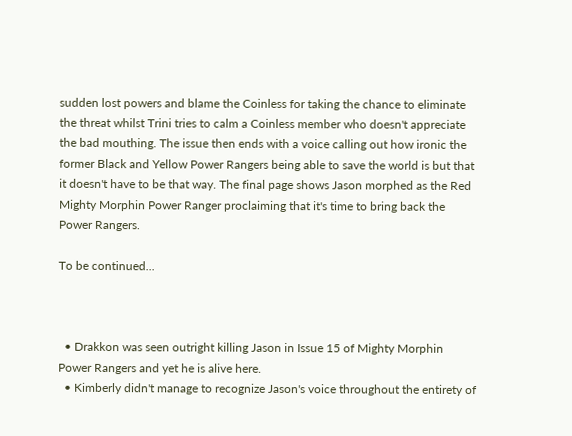sudden lost powers and blame the Coinless for taking the chance to eliminate the threat whilst Trini tries to calm a Coinless member who doesn't appreciate the bad mouthing. The issue then ends with a voice calling out how ironic the former Black and Yellow Power Rangers being able to save the world is but that it doesn't have to be that way. The final page shows Jason morphed as the Red Mighty Morphin Power Ranger proclaiming that it's time to bring back the Power Rangers.

To be continued...



  • Drakkon was seen outright killing Jason in Issue 15 of Mighty Morphin Power Rangers and yet he is alive here.
  • Kimberly didn't manage to recognize Jason's voice throughout the entirety of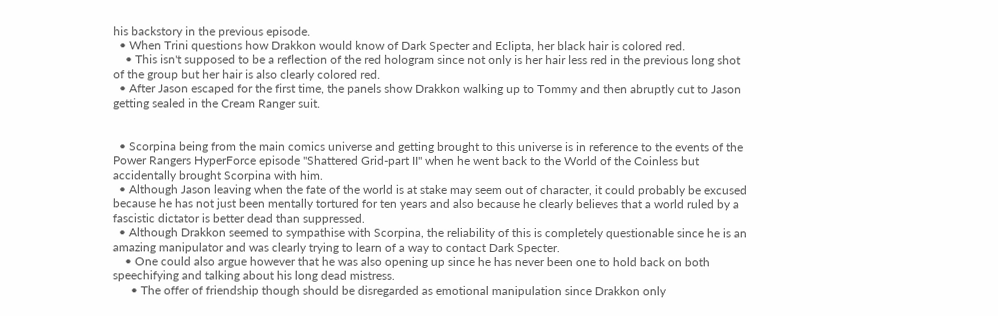his backstory in the previous episode.
  • When Trini questions how Drakkon would know of Dark Specter and Eclipta, her black hair is colored red.
    • This isn't supposed to be a reflection of the red hologram since not only is her hair less red in the previous long shot of the group but her hair is also clearly colored red.
  • After Jason escaped for the first time, the panels show Drakkon walking up to Tommy and then abruptly cut to Jason getting sealed in the Cream Ranger suit.


  • Scorpina being from the main comics universe and getting brought to this universe is in reference to the events of the Power Rangers HyperForce episode "Shattered Grid-part II" when he went back to the World of the Coinless but accidentally brought Scorpina with him.
  • Although Jason leaving when the fate of the world is at stake may seem out of character, it could probably be excused because he has not just been mentally tortured for ten years and also because he clearly believes that a world ruled by a fascistic dictator is better dead than suppressed.
  • Although Drakkon seemed to sympathise with Scorpina, the reliability of this is completely questionable since he is an amazing manipulator and was clearly trying to learn of a way to contact Dark Specter.
    • One could also argue however that he was also opening up since he has never been one to hold back on both speechifying and talking about his long dead mistress.
      • The offer of friendship though should be disregarded as emotional manipulation since Drakkon only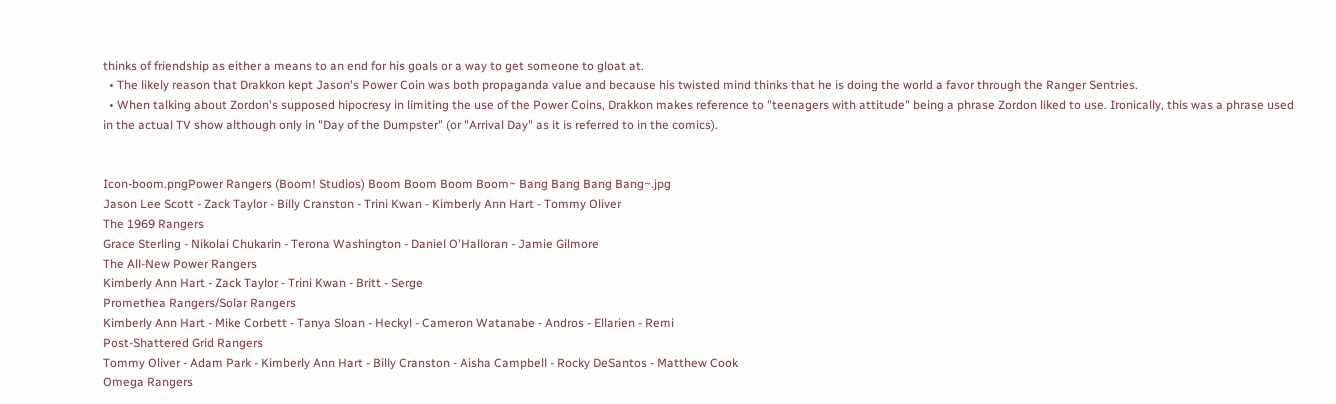thinks of friendship as either a means to an end for his goals or a way to get someone to gloat at.
  • The likely reason that Drakkon kept Jason's Power Coin was both propaganda value and because his twisted mind thinks that he is doing the world a favor through the Ranger Sentries.
  • When talking about Zordon's supposed hipocresy in limiting the use of the Power Coins, Drakkon makes reference to "teenagers with attitude" being a phrase Zordon liked to use. Ironically, this was a phrase used in the actual TV show although only in "Day of the Dumpster" (or "Arrival Day" as it is referred to in the comics).


Icon-boom.pngPower Rangers (Boom! Studios) Boom Boom Boom Boom~ Bang Bang Bang Bang~.jpg
Jason Lee Scott - Zack Taylor - Billy Cranston - Trini Kwan - Kimberly Ann Hart - Tommy Oliver
The 1969 Rangers
Grace Sterling - Nikolai Chukarin - Terona Washington - Daniel O'Halloran - Jamie Gilmore
The All-New Power Rangers
Kimberly Ann Hart - Zack Taylor - Trini Kwan - Britt - Serge
Promethea Rangers/Solar Rangers
Kimberly Ann Hart - Mike Corbett - Tanya Sloan - Heckyl - Cameron Watanabe - Andros - Ellarien - Remi
Post-Shattered Grid Rangers
Tommy Oliver - Adam Park - Kimberly Ann Hart - Billy Cranston - Aisha Campbell - Rocky DeSantos - Matthew Cook
Omega Rangers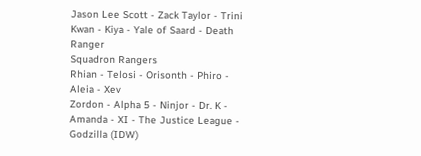Jason Lee Scott - Zack Taylor - Trini Kwan - Kiya - Yale of Saard - Death Ranger
Squadron Rangers
Rhian - Telosi - Orisonth - Phiro - Aleia - Xev
Zordon - Alpha 5 - Ninjor - Dr. K - Amanda - XI - The Justice League - Godzilla (IDW)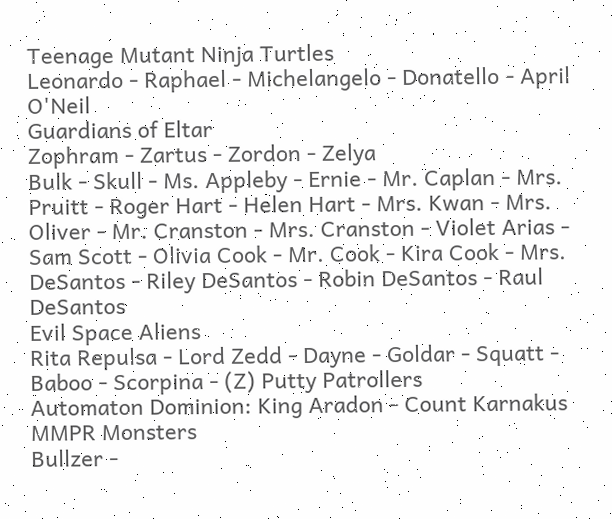Teenage Mutant Ninja Turtles
Leonardo - Raphael - Michelangelo - Donatello - April O'Neil
Guardians of Eltar
Zophram - Zartus - Zordon - Zelya
Bulk - Skull - Ms. Appleby - Ernie - Mr. Caplan - Mrs. Pruitt - Roger Hart - Helen Hart - Mrs. Kwan - Mrs. Oliver - Mr. Cranston - Mrs. Cranston - Violet Arias - Sam Scott - Olivia Cook - Mr. Cook - Kira Cook - Mrs. DeSantos - Riley DeSantos - Robin DeSantos - Raul DeSantos
Evil Space Aliens
Rita Repulsa - Lord Zedd - Dayne - Goldar - Squatt - Baboo - Scorpina - (Z) Putty Patrollers
Automaton Dominion: King Aradon - Count Karnakus
MMPR Monsters
Bullzer -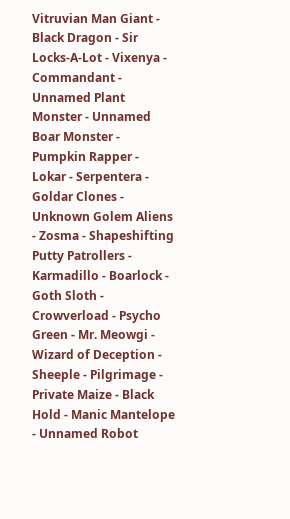Vitruvian Man Giant - Black Dragon - Sir Locks-A-Lot - Vixenya - Commandant - Unnamed Plant Monster - Unnamed Boar Monster - Pumpkin Rapper - Lokar - Serpentera - Goldar Clones - Unknown Golem Aliens - Zosma - Shapeshifting Putty Patrollers - Karmadillo - Boarlock - Goth Sloth - Crowverload - Psycho Green - Mr. Meowgi - Wizard of Deception - Sheeple - Pilgrimage - Private Maize - Black Hold - Manic Mantelope - Unnamed Robot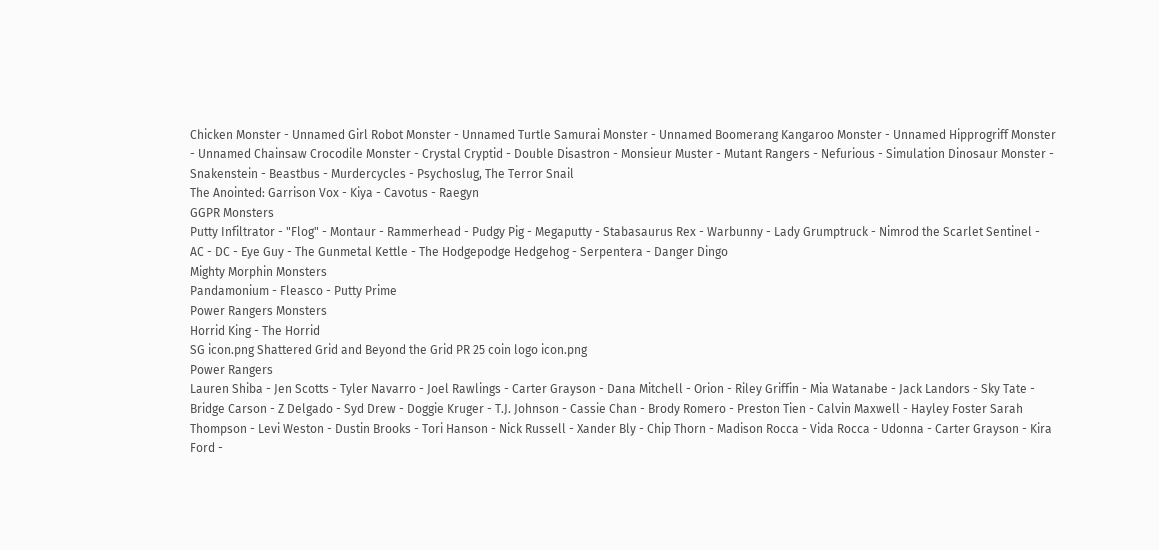Chicken Monster - Unnamed Girl Robot Monster - Unnamed Turtle Samurai Monster - Unnamed Boomerang Kangaroo Monster - Unnamed Hipprogriff Monster - Unnamed Chainsaw Crocodile Monster - Crystal Cryptid - Double Disastron - Monsieur Muster - Mutant Rangers - Nefurious - Simulation Dinosaur Monster - Snakenstein - Beastbus - Murdercycles - Psychoslug, The Terror Snail
The Anointed: Garrison Vox - Kiya - Cavotus - Raegyn
GGPR Monsters
Putty Infiltrator - "Flog" - Montaur - Rammerhead - Pudgy Pig - Megaputty - Stabasaurus Rex - Warbunny - Lady Grumptruck - Nimrod the Scarlet Sentinel - AC - DC - Eye Guy - The Gunmetal Kettle - The Hodgepodge Hedgehog - Serpentera - Danger Dingo
Mighty Morphin Monsters
Pandamonium - Fleasco - Putty Prime
Power Rangers Monsters
Horrid King - The Horrid
SG icon.png Shattered Grid and Beyond the Grid PR 25 coin logo icon.png
Power Rangers
Lauren Shiba - Jen Scotts - Tyler Navarro - Joel Rawlings - Carter Grayson - Dana Mitchell - Orion - Riley Griffin - Mia Watanabe - Jack Landors - Sky Tate - Bridge Carson - Z Delgado - Syd Drew - Doggie Kruger - T.J. Johnson - Cassie Chan - Brody Romero - Preston Tien - Calvin Maxwell - Hayley Foster Sarah Thompson - Levi Weston - Dustin Brooks - Tori Hanson - Nick Russell - Xander Bly - Chip Thorn - Madison Rocca - Vida Rocca - Udonna - Carter Grayson - Kira Ford -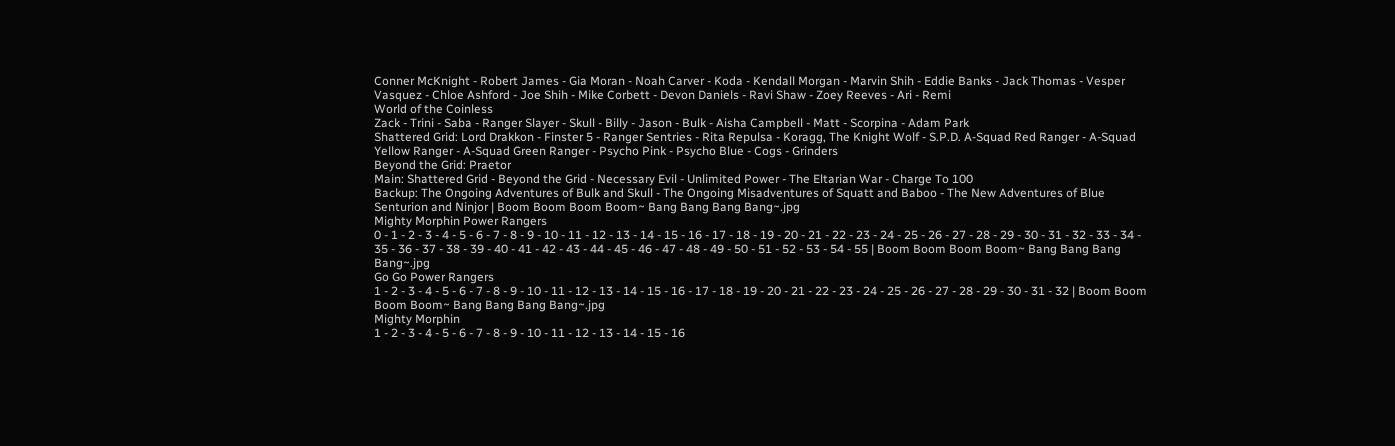Conner McKnight - Robert James - Gia Moran - Noah Carver - Koda - Kendall Morgan - Marvin Shih - Eddie Banks - Jack Thomas - Vesper Vasquez - Chloe Ashford - Joe Shih - Mike Corbett - Devon Daniels - Ravi Shaw - Zoey Reeves - Ari - Remi
World of the Coinless
Zack - Trini - Saba - Ranger Slayer - Skull - Billy - Jason - Bulk - Aisha Campbell - Matt - Scorpina - Adam Park
Shattered Grid: Lord Drakkon - Finster 5 - Ranger Sentries - Rita Repulsa - Koragg, The Knight Wolf - S.P.D. A-Squad Red Ranger - A-Squad Yellow Ranger - A-Squad Green Ranger - Psycho Pink - Psycho Blue - Cogs - Grinders
Beyond the Grid: Praetor
Main: Shattered Grid - Beyond the Grid - Necessary Evil - Unlimited Power - The Eltarian War - Charge To 100
Backup: The Ongoing Adventures of Bulk and Skull - The Ongoing Misadventures of Squatt and Baboo - The New Adventures of Blue Senturion and Ninjor | Boom Boom Boom Boom~ Bang Bang Bang Bang~.jpg
Mighty Morphin Power Rangers
0 - 1 - 2 - 3 - 4 - 5 - 6 - 7 - 8 - 9 - 10 - 11 - 12 - 13 - 14 - 15 - 16 - 17 - 18 - 19 - 20 - 21 - 22 - 23 - 24 - 25 - 26 - 27 - 28 - 29 - 30 - 31 - 32 - 33 - 34 - 35 - 36 - 37 - 38 - 39 - 40 - 41 - 42 - 43 - 44 - 45 - 46 - 47 - 48 - 49 - 50 - 51 - 52 - 53 - 54 - 55 | Boom Boom Boom Boom~ Bang Bang Bang Bang~.jpg
Go Go Power Rangers
1 - 2 - 3 - 4 - 5 - 6 - 7 - 8 - 9 - 10 - 11 - 12 - 13 - 14 - 15 - 16 - 17 - 18 - 19 - 20 - 21 - 22 - 23 - 24 - 25 - 26 - 27 - 28 - 29 - 30 - 31 - 32 | Boom Boom Boom Boom~ Bang Bang Bang Bang~.jpg
Mighty Morphin
1 - 2 - 3 - 4 - 5 - 6 - 7 - 8 - 9 - 10 - 11 - 12 - 13 - 14 - 15 - 16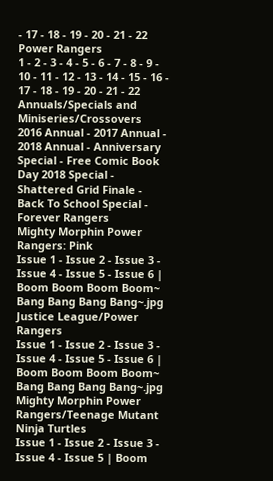- 17 - 18 - 19 - 20 - 21 - 22
Power Rangers
1 - 2 - 3 - 4 - 5 - 6 - 7 - 8 - 9 - 10 - 11 - 12 - 13 - 14 - 15 - 16 - 17 - 18 - 19 - 20 - 21 - 22
Annuals/Specials and Miniseries/Crossovers
2016 Annual - 2017 Annual - 2018 Annual - Anniversary Special - Free Comic Book Day 2018 Special - Shattered Grid Finale - Back To School Special - Forever Rangers
Mighty Morphin Power Rangers: Pink
Issue 1 - Issue 2 - Issue 3 - Issue 4 - Issue 5 - Issue 6 | Boom Boom Boom Boom~ Bang Bang Bang Bang~.jpg
Justice League/Power Rangers
Issue 1 - Issue 2 - Issue 3 - Issue 4 - Issue 5 - Issue 6 | Boom Boom Boom Boom~ Bang Bang Bang Bang~.jpg
Mighty Morphin Power Rangers/Teenage Mutant Ninja Turtles
Issue 1 - Issue 2 - Issue 3 - Issue 4 - Issue 5 | Boom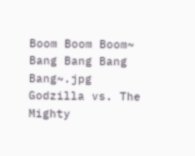Boom Boom Boom~ Bang Bang Bang Bang~.jpg
Godzilla vs. The Mighty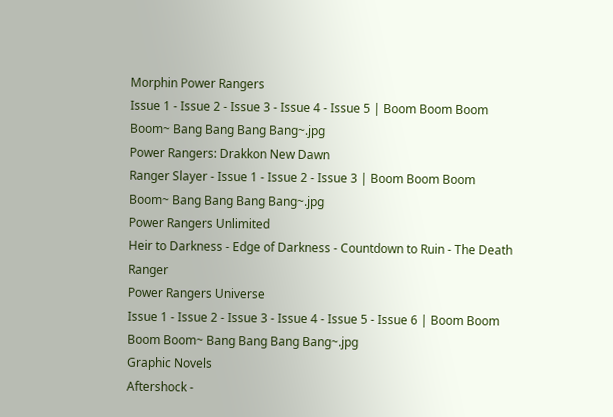Morphin Power Rangers
Issue 1 - Issue 2 - Issue 3 - Issue 4 - Issue 5 | Boom Boom Boom Boom~ Bang Bang Bang Bang~.jpg
Power Rangers: Drakkon New Dawn
Ranger Slayer - Issue 1 - Issue 2 - Issue 3 | Boom Boom Boom Boom~ Bang Bang Bang Bang~.jpg
Power Rangers Unlimited
Heir to Darkness - Edge of Darkness - Countdown to Ruin - The Death Ranger
Power Rangers Universe
Issue 1 - Issue 2 - Issue 3 - Issue 4 - Issue 5 - Issue 6 | Boom Boom Boom Boom~ Bang Bang Bang Bang~.jpg
Graphic Novels
Aftershock -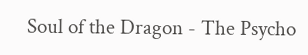Soul of the Dragon - The Psycho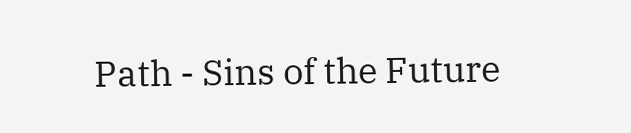Path - Sins of the Future